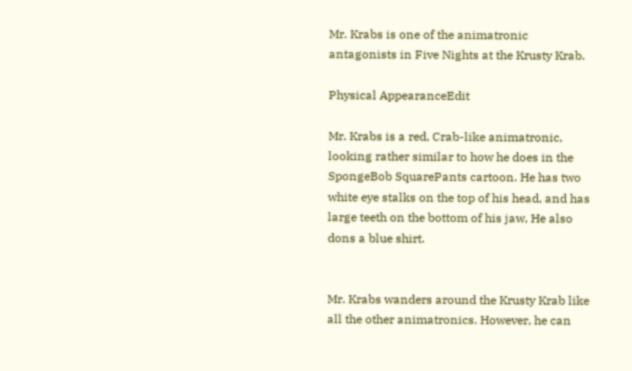Mr. Krabs is one of the animatronic antagonists in Five Nights at the Krusty Krab.

Physical AppearanceEdit

Mr. Krabs is a red, Crab-like animatronic, looking rather similar to how he does in the SpongeBob SquarePants cartoon. He has two white eye stalks on the top of his head, and has large teeth on the bottom of his jaw, He also dons a blue shirt.


Mr. Krabs wanders around the Krusty Krab like all the other animatronics. However, he can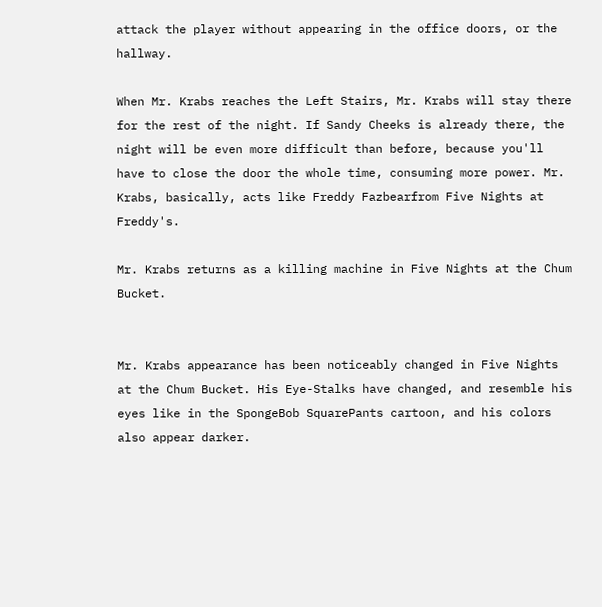attack the player without appearing in the office doors, or the hallway.

When Mr. Krabs reaches the Left Stairs, Mr. Krabs will stay there for the rest of the night. If Sandy Cheeks is already there, the night will be even more difficult than before, because you'll have to close the door the whole time, consuming more power. Mr. Krabs, basically, acts like Freddy Fazbearfrom Five Nights at Freddy's.

Mr. Krabs returns as a killing machine in Five Nights at the Chum Bucket.


Mr. Krabs appearance has been noticeably changed in Five Nights at the Chum Bucket. His Eye-Stalks have changed, and resemble his eyes like in the SpongeBob SquarePants cartoon, and his colors also appear darker.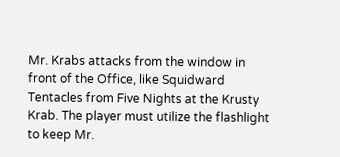Mr. Krabs attacks from the window in front of the Office, like Squidward Tentacles from Five Nights at the Krusty Krab. The player must utilize the flashlight to keep Mr.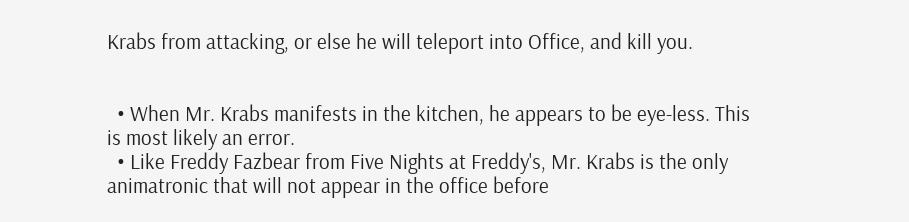Krabs from attacking, or else he will teleport into Office, and kill you.


  • When Mr. Krabs manifests in the kitchen, he appears to be eye-less. This is most likely an error.
  • Like Freddy Fazbear from Five Nights at Freddy's, Mr. Krabs is the only animatronic that will not appear in the office before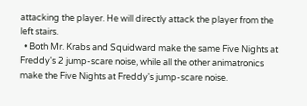attacking the player. He will directly attack the player from the left stairs.
  • Both Mr. Krabs and Squidward make the same Five Nights at Freddy's 2 jump-scare noise, while all the other animatronics make the Five Nights at Freddy's jump-scare noise.